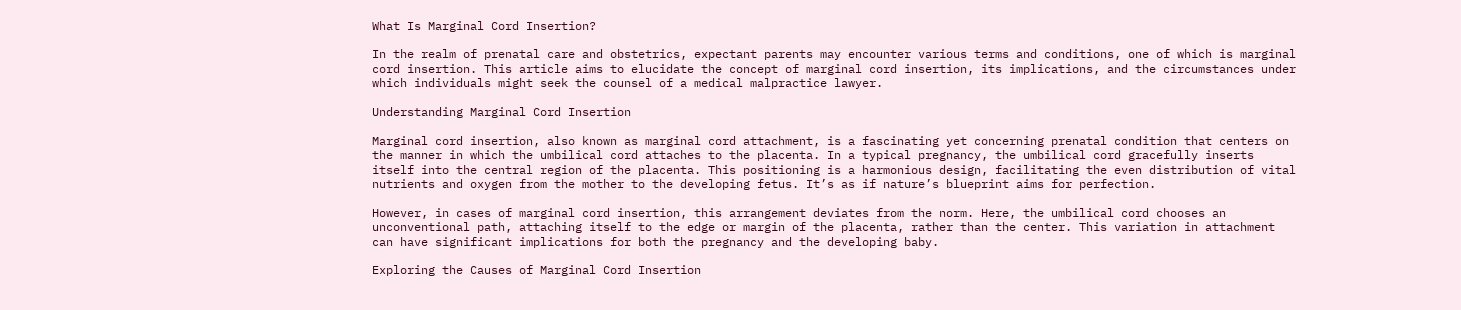What Is Marginal Cord Insertion?

In the realm of prenatal care and obstetrics, expectant parents may encounter various terms and conditions, one of which is marginal cord insertion. This article aims to elucidate the concept of marginal cord insertion, its implications, and the circumstances under which individuals might seek the counsel of a medical malpractice lawyer.

Understanding Marginal Cord Insertion

Marginal cord insertion, also known as marginal cord attachment, is a fascinating yet concerning prenatal condition that centers on the manner in which the umbilical cord attaches to the placenta. In a typical pregnancy, the umbilical cord gracefully inserts itself into the central region of the placenta. This positioning is a harmonious design, facilitating the even distribution of vital nutrients and oxygen from the mother to the developing fetus. It’s as if nature’s blueprint aims for perfection.

However, in cases of marginal cord insertion, this arrangement deviates from the norm. Here, the umbilical cord chooses an unconventional path, attaching itself to the edge or margin of the placenta, rather than the center. This variation in attachment can have significant implications for both the pregnancy and the developing baby.

Exploring the Causes of Marginal Cord Insertion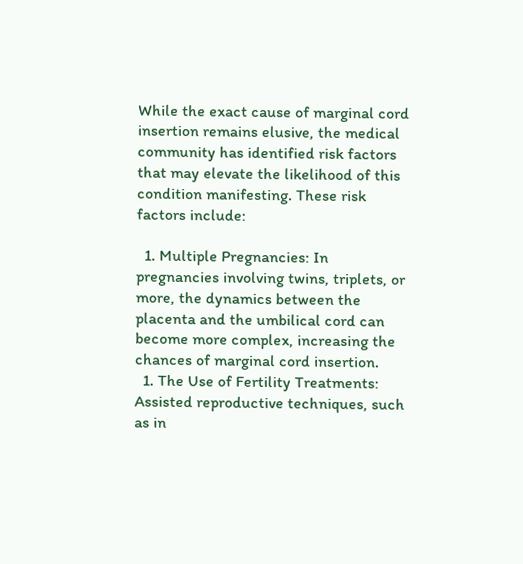While the exact cause of marginal cord insertion remains elusive, the medical community has identified risk factors that may elevate the likelihood of this condition manifesting. These risk factors include:

  1. Multiple Pregnancies: In pregnancies involving twins, triplets, or more, the dynamics between the placenta and the umbilical cord can become more complex, increasing the chances of marginal cord insertion.
  1. The Use of Fertility Treatments: Assisted reproductive techniques, such as in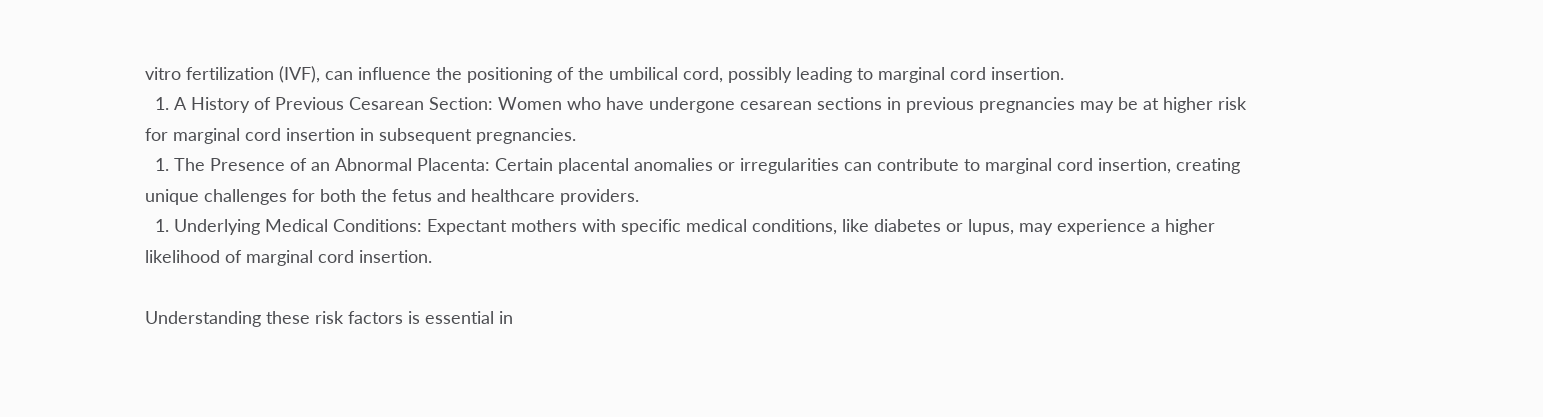vitro fertilization (IVF), can influence the positioning of the umbilical cord, possibly leading to marginal cord insertion.
  1. A History of Previous Cesarean Section: Women who have undergone cesarean sections in previous pregnancies may be at higher risk for marginal cord insertion in subsequent pregnancies.
  1. The Presence of an Abnormal Placenta: Certain placental anomalies or irregularities can contribute to marginal cord insertion, creating unique challenges for both the fetus and healthcare providers.
  1. Underlying Medical Conditions: Expectant mothers with specific medical conditions, like diabetes or lupus, may experience a higher likelihood of marginal cord insertion.

Understanding these risk factors is essential in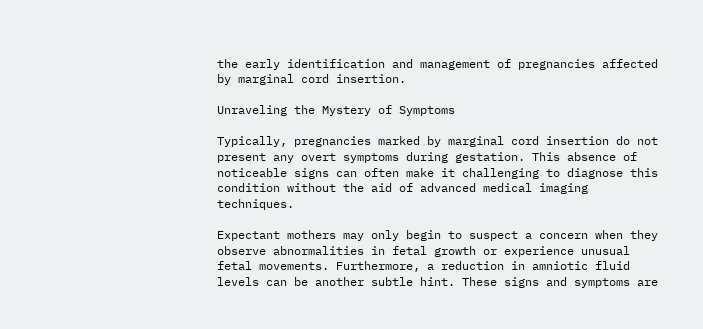the early identification and management of pregnancies affected by marginal cord insertion.

Unraveling the Mystery of Symptoms

Typically, pregnancies marked by marginal cord insertion do not present any overt symptoms during gestation. This absence of noticeable signs can often make it challenging to diagnose this condition without the aid of advanced medical imaging techniques.

Expectant mothers may only begin to suspect a concern when they observe abnormalities in fetal growth or experience unusual fetal movements. Furthermore, a reduction in amniotic fluid levels can be another subtle hint. These signs and symptoms are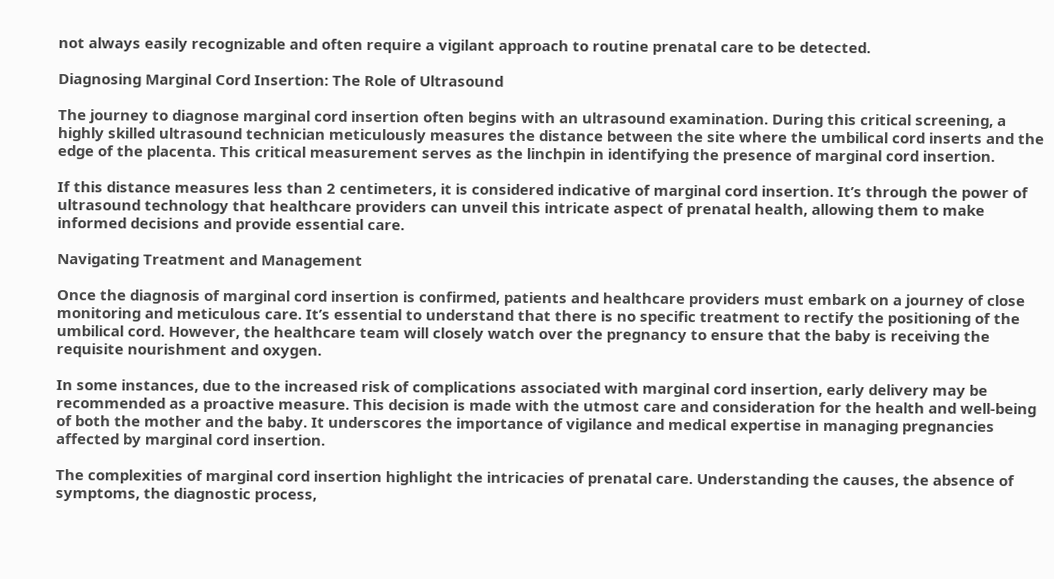not always easily recognizable and often require a vigilant approach to routine prenatal care to be detected.

Diagnosing Marginal Cord Insertion: The Role of Ultrasound

The journey to diagnose marginal cord insertion often begins with an ultrasound examination. During this critical screening, a highly skilled ultrasound technician meticulously measures the distance between the site where the umbilical cord inserts and the edge of the placenta. This critical measurement serves as the linchpin in identifying the presence of marginal cord insertion.

If this distance measures less than 2 centimeters, it is considered indicative of marginal cord insertion. It’s through the power of ultrasound technology that healthcare providers can unveil this intricate aspect of prenatal health, allowing them to make informed decisions and provide essential care.

Navigating Treatment and Management

Once the diagnosis of marginal cord insertion is confirmed, patients and healthcare providers must embark on a journey of close monitoring and meticulous care. It’s essential to understand that there is no specific treatment to rectify the positioning of the umbilical cord. However, the healthcare team will closely watch over the pregnancy to ensure that the baby is receiving the requisite nourishment and oxygen.

In some instances, due to the increased risk of complications associated with marginal cord insertion, early delivery may be recommended as a proactive measure. This decision is made with the utmost care and consideration for the health and well-being of both the mother and the baby. It underscores the importance of vigilance and medical expertise in managing pregnancies affected by marginal cord insertion.

The complexities of marginal cord insertion highlight the intricacies of prenatal care. Understanding the causes, the absence of symptoms, the diagnostic process,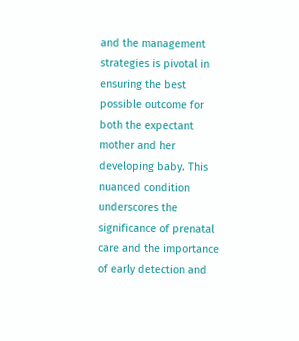and the management strategies is pivotal in ensuring the best possible outcome for both the expectant mother and her developing baby. This nuanced condition underscores the significance of prenatal care and the importance of early detection and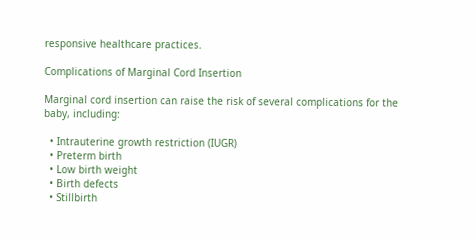responsive healthcare practices.

Complications of Marginal Cord Insertion

Marginal cord insertion can raise the risk of several complications for the baby, including:

  • Intrauterine growth restriction (IUGR)
  • Preterm birth
  • Low birth weight
  • Birth defects
  • Stillbirth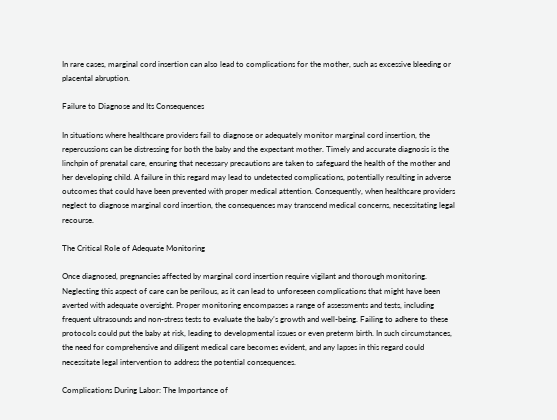In rare cases, marginal cord insertion can also lead to complications for the mother, such as excessive bleeding or placental abruption.

Failure to Diagnose and Its Consequences

In situations where healthcare providers fail to diagnose or adequately monitor marginal cord insertion, the repercussions can be distressing for both the baby and the expectant mother. Timely and accurate diagnosis is the linchpin of prenatal care, ensuring that necessary precautions are taken to safeguard the health of the mother and her developing child. A failure in this regard may lead to undetected complications, potentially resulting in adverse outcomes that could have been prevented with proper medical attention. Consequently, when healthcare providers neglect to diagnose marginal cord insertion, the consequences may transcend medical concerns, necessitating legal recourse.

The Critical Role of Adequate Monitoring

Once diagnosed, pregnancies affected by marginal cord insertion require vigilant and thorough monitoring. Neglecting this aspect of care can be perilous, as it can lead to unforeseen complications that might have been averted with adequate oversight. Proper monitoring encompasses a range of assessments and tests, including frequent ultrasounds and non-stress tests to evaluate the baby’s growth and well-being. Failing to adhere to these protocols could put the baby at risk, leading to developmental issues or even preterm birth. In such circumstances, the need for comprehensive and diligent medical care becomes evident, and any lapses in this regard could necessitate legal intervention to address the potential consequences.

Complications During Labor: The Importance of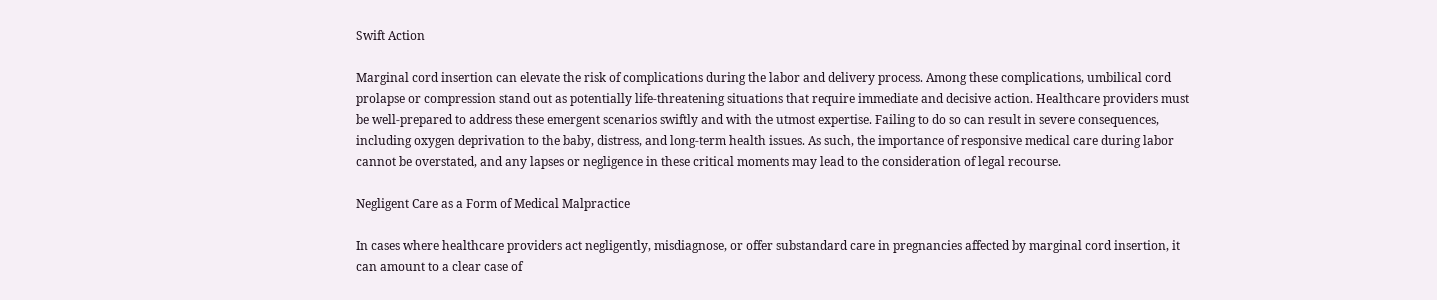Swift Action

Marginal cord insertion can elevate the risk of complications during the labor and delivery process. Among these complications, umbilical cord prolapse or compression stand out as potentially life-threatening situations that require immediate and decisive action. Healthcare providers must be well-prepared to address these emergent scenarios swiftly and with the utmost expertise. Failing to do so can result in severe consequences, including oxygen deprivation to the baby, distress, and long-term health issues. As such, the importance of responsive medical care during labor cannot be overstated, and any lapses or negligence in these critical moments may lead to the consideration of legal recourse.

Negligent Care as a Form of Medical Malpractice

In cases where healthcare providers act negligently, misdiagnose, or offer substandard care in pregnancies affected by marginal cord insertion, it can amount to a clear case of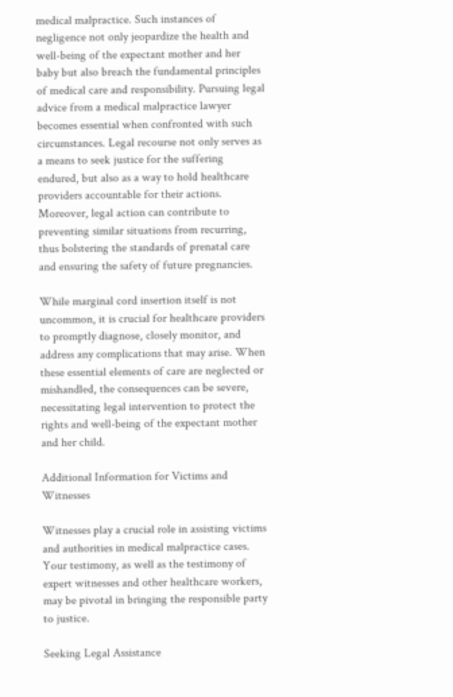medical malpractice. Such instances of negligence not only jeopardize the health and well-being of the expectant mother and her baby but also breach the fundamental principles of medical care and responsibility. Pursuing legal advice from a medical malpractice lawyer becomes essential when confronted with such circumstances. Legal recourse not only serves as a means to seek justice for the suffering endured, but also as a way to hold healthcare providers accountable for their actions. Moreover, legal action can contribute to preventing similar situations from recurring, thus bolstering the standards of prenatal care and ensuring the safety of future pregnancies.

While marginal cord insertion itself is not uncommon, it is crucial for healthcare providers to promptly diagnose, closely monitor, and address any complications that may arise. When these essential elements of care are neglected or mishandled, the consequences can be severe, necessitating legal intervention to protect the rights and well-being of the expectant mother and her child.

Additional Information for Victims and Witnesses

Witnesses play a crucial role in assisting victims and authorities in medical malpractice cases. Your testimony, as well as the testimony of expert witnesses and other healthcare workers, may be pivotal in bringing the responsible party to justice.

Seeking Legal Assistance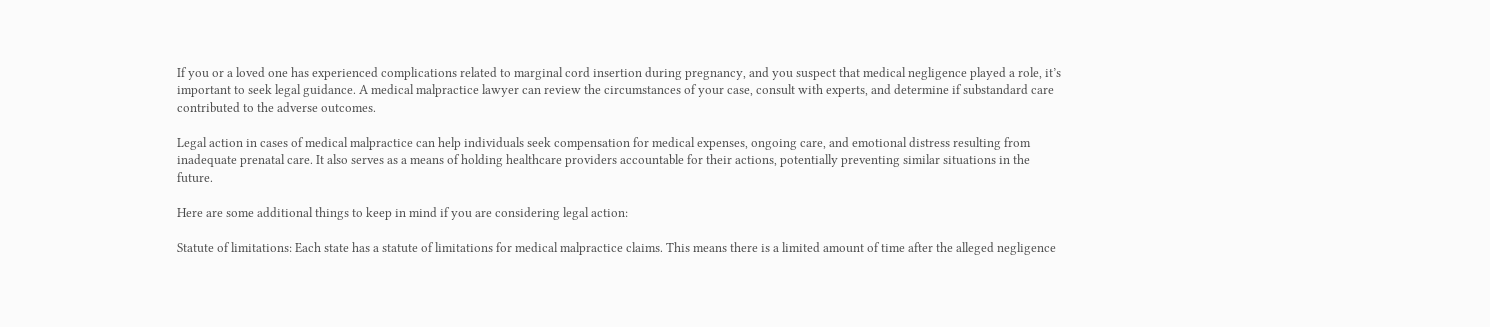If you or a loved one has experienced complications related to marginal cord insertion during pregnancy, and you suspect that medical negligence played a role, it’s important to seek legal guidance. A medical malpractice lawyer can review the circumstances of your case, consult with experts, and determine if substandard care contributed to the adverse outcomes.

Legal action in cases of medical malpractice can help individuals seek compensation for medical expenses, ongoing care, and emotional distress resulting from inadequate prenatal care. It also serves as a means of holding healthcare providers accountable for their actions, potentially preventing similar situations in the future.

Here are some additional things to keep in mind if you are considering legal action:

Statute of limitations: Each state has a statute of limitations for medical malpractice claims. This means there is a limited amount of time after the alleged negligence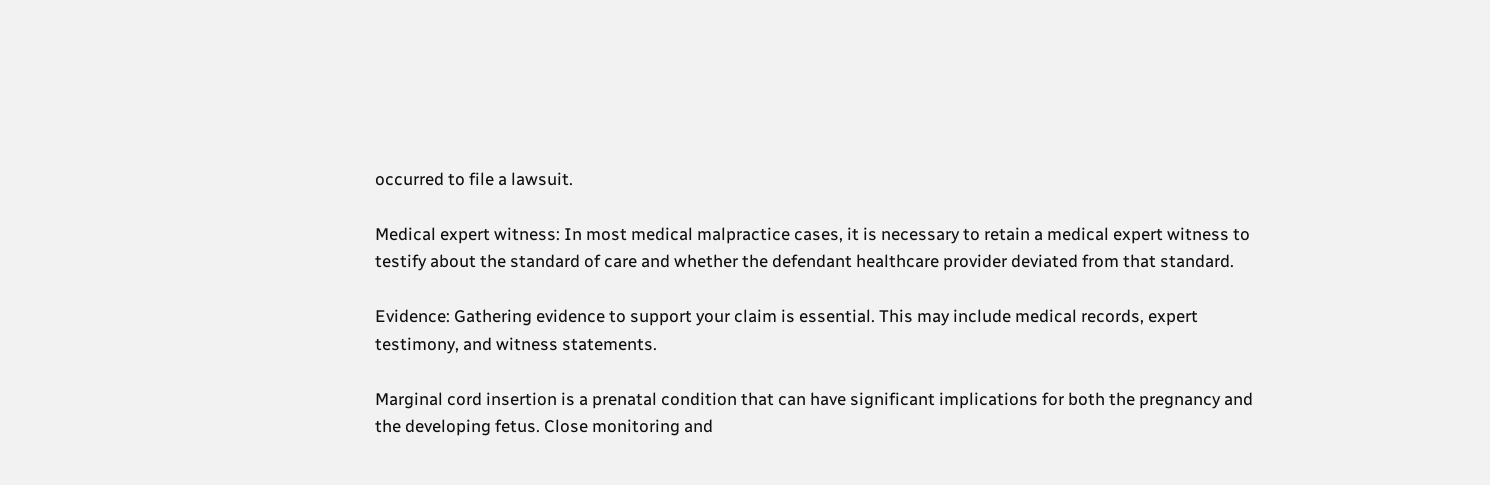occurred to file a lawsuit.

Medical expert witness: In most medical malpractice cases, it is necessary to retain a medical expert witness to testify about the standard of care and whether the defendant healthcare provider deviated from that standard.

Evidence: Gathering evidence to support your claim is essential. This may include medical records, expert testimony, and witness statements.

Marginal cord insertion is a prenatal condition that can have significant implications for both the pregnancy and the developing fetus. Close monitoring and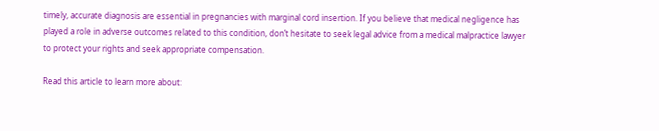timely, accurate diagnosis are essential in pregnancies with marginal cord insertion. If you believe that medical negligence has played a role in adverse outcomes related to this condition, don’t hesitate to seek legal advice from a medical malpractice lawyer to protect your rights and seek appropriate compensation.

Read this article to learn more about: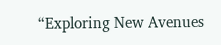“Exploring New Avenues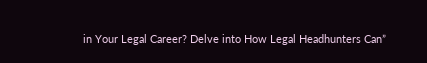in Your Legal Career? Delve into How Legal Headhunters Can”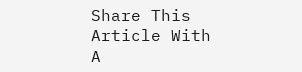Share This Article With A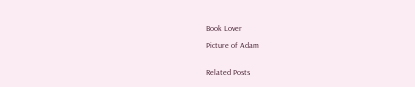Book Lover

Picture of Adam


Related Posts